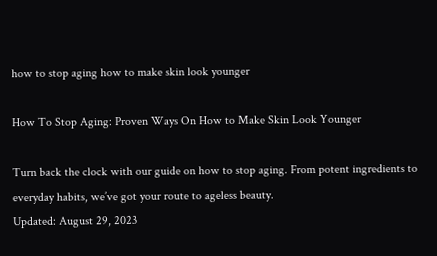how to stop aging how to make skin look younger

How To Stop Aging: Proven Ways On How to Make Skin Look Younger

Turn back the clock with our guide on how to stop aging. From potent ingredients to everyday habits, we’ve got your route to ageless beauty.
Updated: August 29, 2023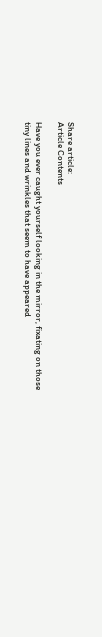Share article:
Article Contents

Have you ever caught yourself looking in the mirror, fixating on those tiny lines and wrinkles that seem to have appeared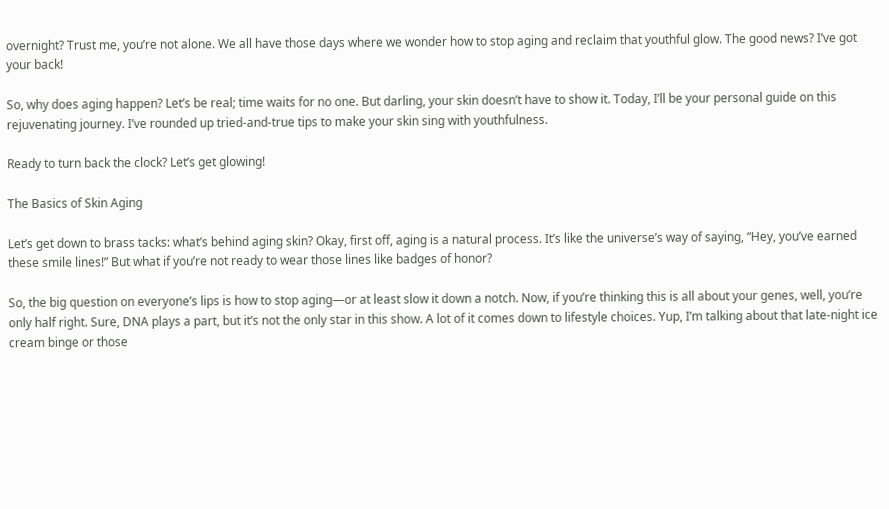overnight? Trust me, you’re not alone. We all have those days where we wonder how to stop aging and reclaim that youthful glow. The good news? I’ve got your back!

So, why does aging happen? Let’s be real; time waits for no one. But darling, your skin doesn’t have to show it. Today, I’ll be your personal guide on this rejuvenating journey. I’ve rounded up tried-and-true tips to make your skin sing with youthfulness.

Ready to turn back the clock? Let’s get glowing!

The Basics of Skin Aging

Let’s get down to brass tacks: what’s behind aging skin? Okay, first off, aging is a natural process. It’s like the universe’s way of saying, “Hey, you’ve earned these smile lines!” But what if you’re not ready to wear those lines like badges of honor?

So, the big question on everyone’s lips is how to stop aging—or at least slow it down a notch. Now, if you’re thinking this is all about your genes, well, you’re only half right. Sure, DNA plays a part, but it’s not the only star in this show. A lot of it comes down to lifestyle choices. Yup, I’m talking about that late-night ice cream binge or those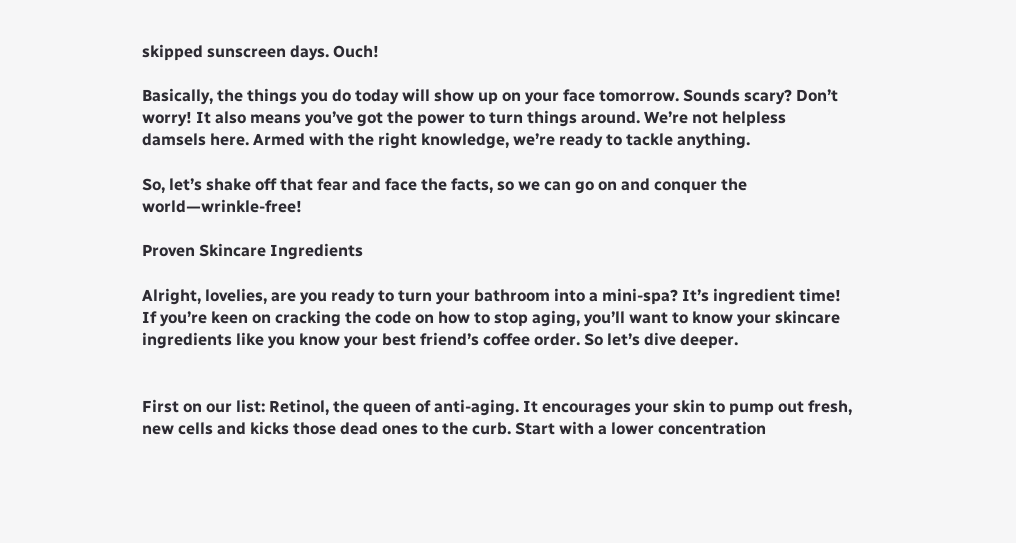skipped sunscreen days. Ouch!

Basically, the things you do today will show up on your face tomorrow. Sounds scary? Don’t worry! It also means you’ve got the power to turn things around. We’re not helpless damsels here. Armed with the right knowledge, we’re ready to tackle anything.

So, let’s shake off that fear and face the facts, so we can go on and conquer the world—wrinkle-free!

Proven Skincare Ingredients

Alright, lovelies, are you ready to turn your bathroom into a mini-spa? It’s ingredient time! If you’re keen on cracking the code on how to stop aging, you’ll want to know your skincare ingredients like you know your best friend’s coffee order. So let’s dive deeper.


First on our list: Retinol, the queen of anti-aging. It encourages your skin to pump out fresh, new cells and kicks those dead ones to the curb. Start with a lower concentration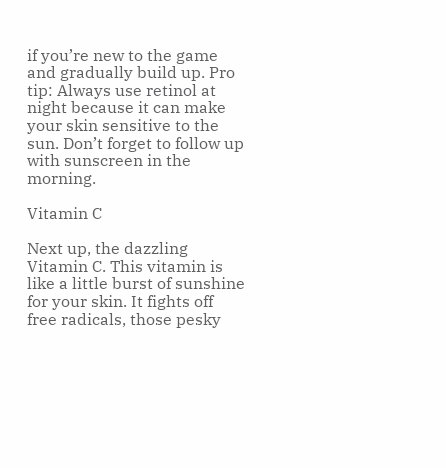if you’re new to the game and gradually build up. Pro tip: Always use retinol at night because it can make your skin sensitive to the sun. Don’t forget to follow up with sunscreen in the morning.

Vitamin C

Next up, the dazzling Vitamin C. This vitamin is like a little burst of sunshine for your skin. It fights off free radicals, those pesky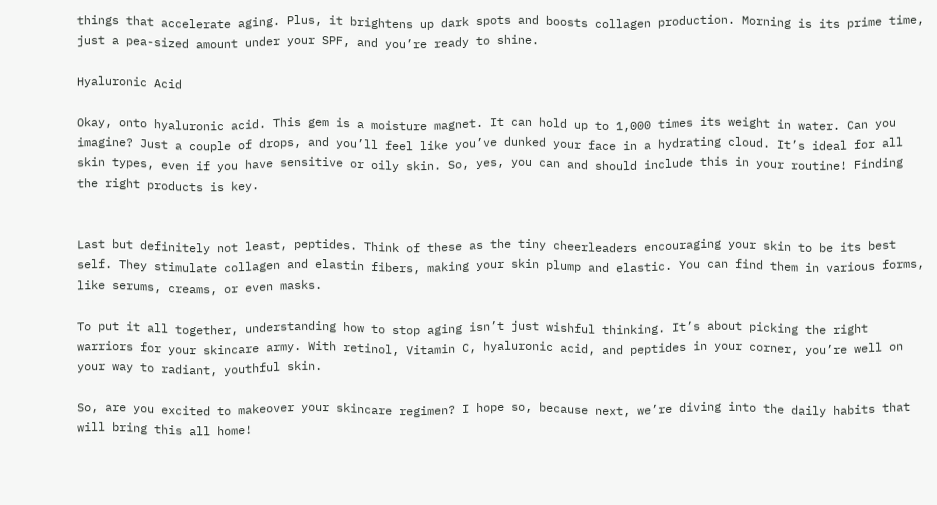things that accelerate aging. Plus, it brightens up dark spots and boosts collagen production. Morning is its prime time, just a pea-sized amount under your SPF, and you’re ready to shine.

Hyaluronic Acid

Okay, onto hyaluronic acid. This gem is a moisture magnet. It can hold up to 1,000 times its weight in water. Can you imagine? Just a couple of drops, and you’ll feel like you’ve dunked your face in a hydrating cloud. It’s ideal for all skin types, even if you have sensitive or oily skin. So, yes, you can and should include this in your routine! Finding the right products is key.


Last but definitely not least, peptides. Think of these as the tiny cheerleaders encouraging your skin to be its best self. They stimulate collagen and elastin fibers, making your skin plump and elastic. You can find them in various forms, like serums, creams, or even masks.

To put it all together, understanding how to stop aging isn’t just wishful thinking. It’s about picking the right warriors for your skincare army. With retinol, Vitamin C, hyaluronic acid, and peptides in your corner, you’re well on your way to radiant, youthful skin.

So, are you excited to makeover your skincare regimen? I hope so, because next, we’re diving into the daily habits that will bring this all home!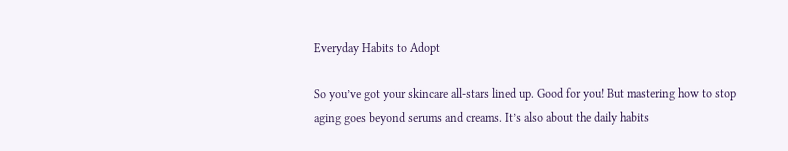Everyday Habits to Adopt

So you’ve got your skincare all-stars lined up. Good for you! But mastering how to stop aging goes beyond serums and creams. It’s also about the daily habits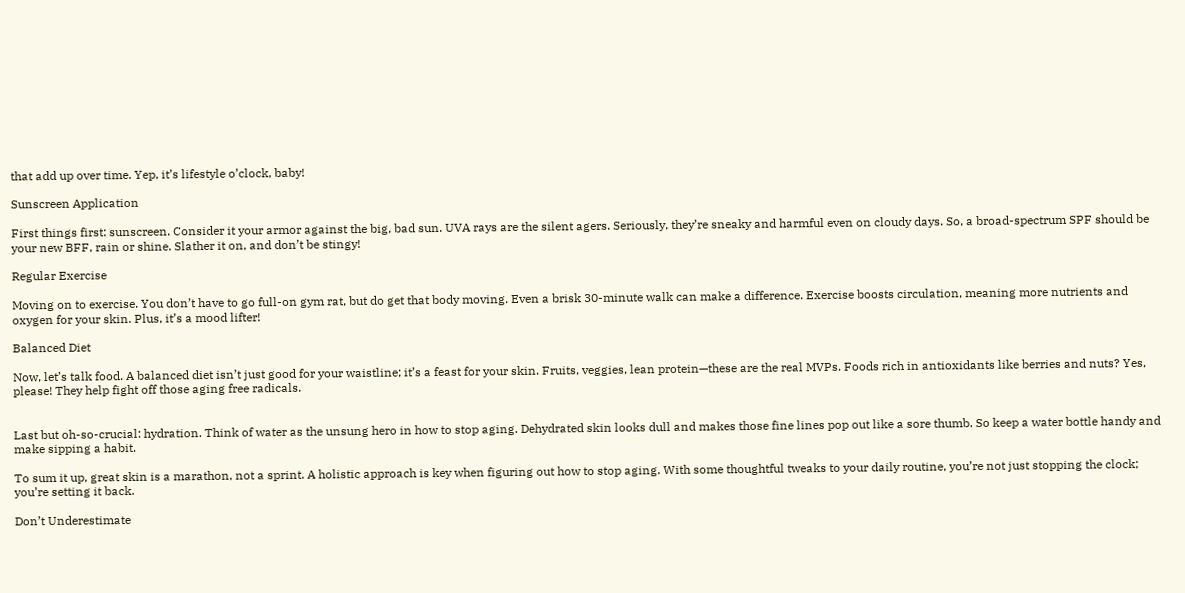that add up over time. Yep, it’s lifestyle o’clock, baby!

Sunscreen Application

First things first: sunscreen. Consider it your armor against the big, bad sun. UVA rays are the silent agers. Seriously, they’re sneaky and harmful even on cloudy days. So, a broad-spectrum SPF should be your new BFF, rain or shine. Slather it on, and don’t be stingy!

Regular Exercise

Moving on to exercise. You don’t have to go full-on gym rat, but do get that body moving. Even a brisk 30-minute walk can make a difference. Exercise boosts circulation, meaning more nutrients and oxygen for your skin. Plus, it’s a mood lifter!

Balanced Diet

Now, let’s talk food. A balanced diet isn’t just good for your waistline; it’s a feast for your skin. Fruits, veggies, lean protein—these are the real MVPs. Foods rich in antioxidants like berries and nuts? Yes, please! They help fight off those aging free radicals.


Last but oh-so-crucial: hydration. Think of water as the unsung hero in how to stop aging. Dehydrated skin looks dull and makes those fine lines pop out like a sore thumb. So keep a water bottle handy and make sipping a habit.

To sum it up, great skin is a marathon, not a sprint. A holistic approach is key when figuring out how to stop aging. With some thoughtful tweaks to your daily routine, you’re not just stopping the clock; you’re setting it back.

Don’t Underestimate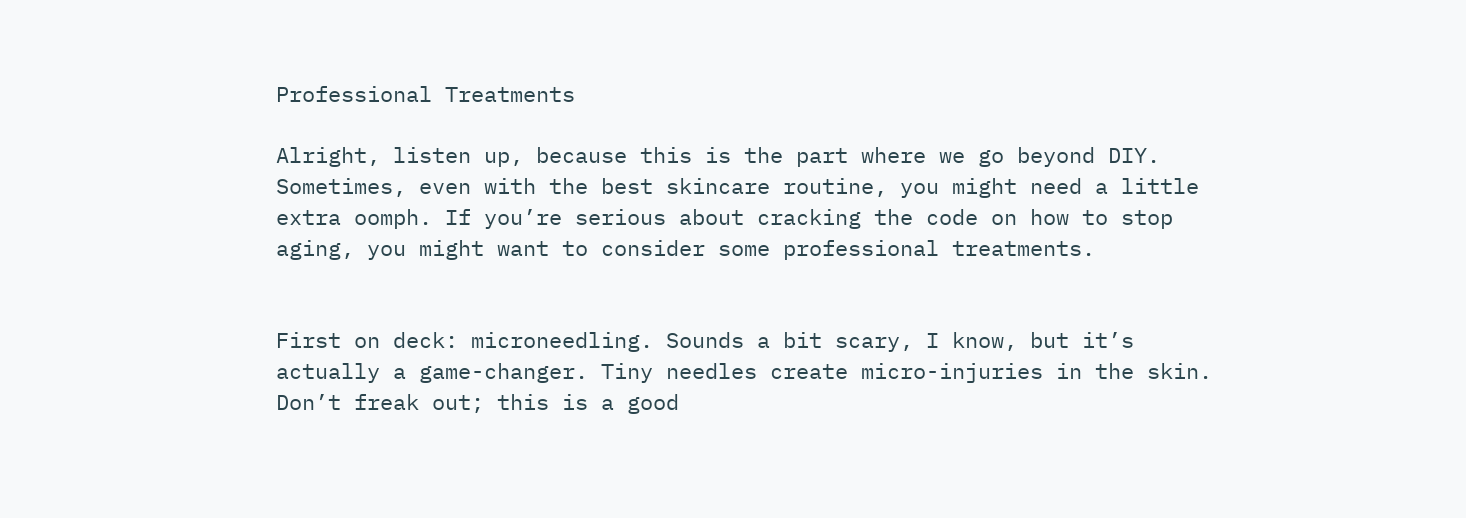Professional Treatments

Alright, listen up, because this is the part where we go beyond DIY. Sometimes, even with the best skincare routine, you might need a little extra oomph. If you’re serious about cracking the code on how to stop aging, you might want to consider some professional treatments.


First on deck: microneedling. Sounds a bit scary, I know, but it’s actually a game-changer. Tiny needles create micro-injuries in the skin. Don’t freak out; this is a good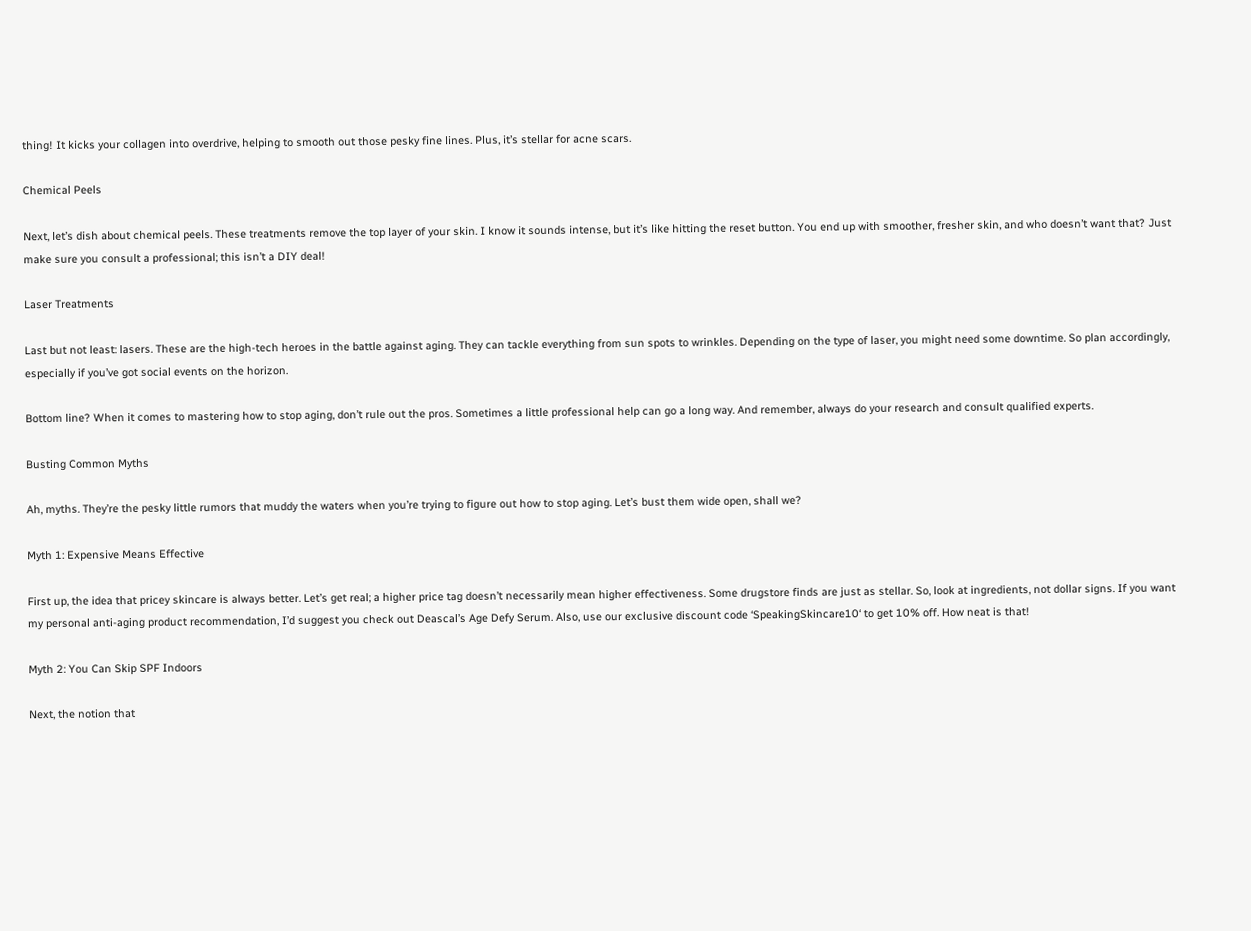thing! It kicks your collagen into overdrive, helping to smooth out those pesky fine lines. Plus, it’s stellar for acne scars.

Chemical Peels

Next, let’s dish about chemical peels. These treatments remove the top layer of your skin. I know it sounds intense, but it’s like hitting the reset button. You end up with smoother, fresher skin, and who doesn’t want that? Just make sure you consult a professional; this isn’t a DIY deal!

Laser Treatments

Last but not least: lasers. These are the high-tech heroes in the battle against aging. They can tackle everything from sun spots to wrinkles. Depending on the type of laser, you might need some downtime. So plan accordingly, especially if you’ve got social events on the horizon.

Bottom line? When it comes to mastering how to stop aging, don’t rule out the pros. Sometimes a little professional help can go a long way. And remember, always do your research and consult qualified experts.

Busting Common Myths

Ah, myths. They’re the pesky little rumors that muddy the waters when you’re trying to figure out how to stop aging. Let’s bust them wide open, shall we?

Myth 1: Expensive Means Effective

First up, the idea that pricey skincare is always better. Let’s get real; a higher price tag doesn’t necessarily mean higher effectiveness. Some drugstore finds are just as stellar. So, look at ingredients, not dollar signs. If you want my personal anti-aging product recommendation, I’d suggest you check out Deascal’s Age Defy Serum. Also, use our exclusive discount code ‘SpeakingSkincare10‘ to get 10% off. How neat is that!

Myth 2: You Can Skip SPF Indoors

Next, the notion that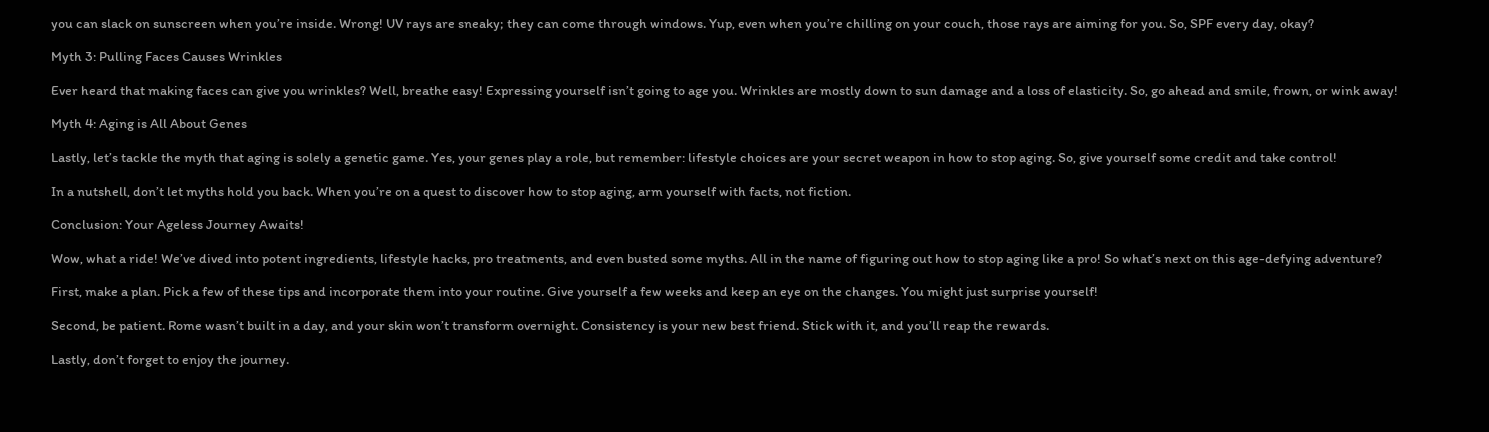you can slack on sunscreen when you’re inside. Wrong! UV rays are sneaky; they can come through windows. Yup, even when you’re chilling on your couch, those rays are aiming for you. So, SPF every day, okay?

Myth 3: Pulling Faces Causes Wrinkles

Ever heard that making faces can give you wrinkles? Well, breathe easy! Expressing yourself isn’t going to age you. Wrinkles are mostly down to sun damage and a loss of elasticity. So, go ahead and smile, frown, or wink away!

Myth 4: Aging is All About Genes

Lastly, let’s tackle the myth that aging is solely a genetic game. Yes, your genes play a role, but remember: lifestyle choices are your secret weapon in how to stop aging. So, give yourself some credit and take control!

In a nutshell, don’t let myths hold you back. When you’re on a quest to discover how to stop aging, arm yourself with facts, not fiction.

Conclusion: Your Ageless Journey Awaits!

Wow, what a ride! We’ve dived into potent ingredients, lifestyle hacks, pro treatments, and even busted some myths. All in the name of figuring out how to stop aging like a pro! So what’s next on this age-defying adventure?

First, make a plan. Pick a few of these tips and incorporate them into your routine. Give yourself a few weeks and keep an eye on the changes. You might just surprise yourself!

Second, be patient. Rome wasn’t built in a day, and your skin won’t transform overnight. Consistency is your new best friend. Stick with it, and you’ll reap the rewards.

Lastly, don’t forget to enjoy the journey.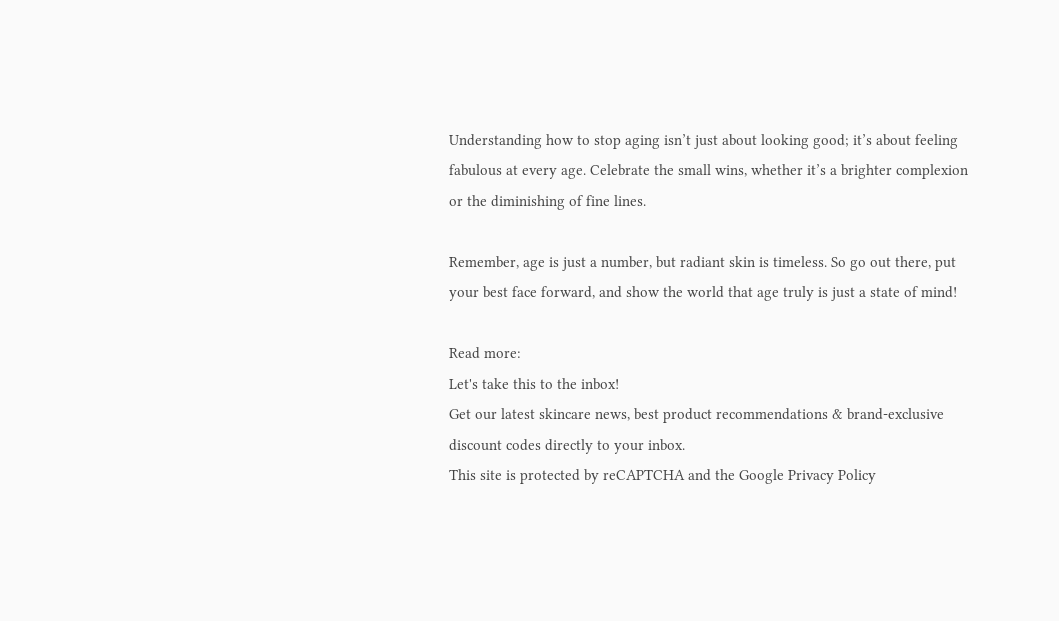Understanding how to stop aging isn’t just about looking good; it’s about feeling fabulous at every age. Celebrate the small wins, whether it’s a brighter complexion or the diminishing of fine lines.

Remember, age is just a number, but radiant skin is timeless. So go out there, put your best face forward, and show the world that age truly is just a state of mind!

Read more:
Let's take this to the inbox!
Get our latest skincare news, best product recommendations & brand-exclusive discount codes directly to your inbox.
This site is protected by reCAPTCHA and the Google Privacy Policy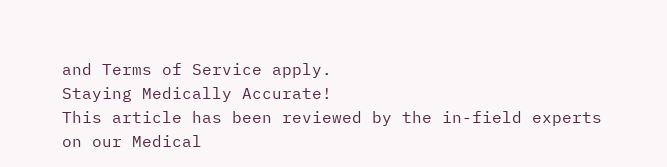and Terms of Service apply.
Staying Medically Accurate!
This article has been reviewed by the in-field experts on our Medical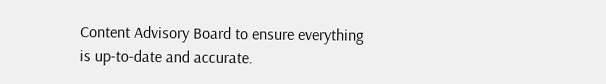Content Advisory Board to ensure everything is up-to-date and accurate.